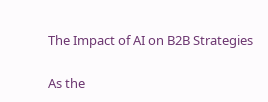The Impact of AI on B2B Strategies

As the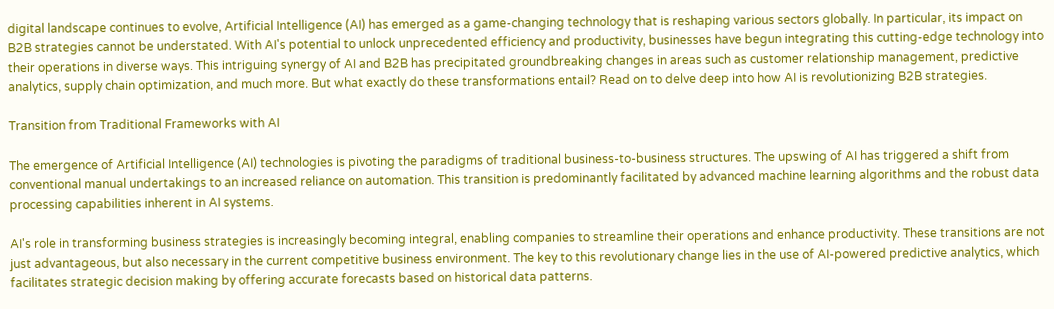digital landscape continues to evolve, Artificial Intelligence (AI) has emerged as a game-changing technology that is reshaping various sectors globally. In particular, its impact on B2B strategies cannot be understated. With AI's potential to unlock unprecedented efficiency and productivity, businesses have begun integrating this cutting-edge technology into their operations in diverse ways. This intriguing synergy of AI and B2B has precipitated groundbreaking changes in areas such as customer relationship management, predictive analytics, supply chain optimization, and much more. But what exactly do these transformations entail? Read on to delve deep into how AI is revolutionizing B2B strategies.

Transition from Traditional Frameworks with AI

The emergence of Artificial Intelligence (AI) technologies is pivoting the paradigms of traditional business-to-business structures. The upswing of AI has triggered a shift from conventional manual undertakings to an increased reliance on automation. This transition is predominantly facilitated by advanced machine learning algorithms and the robust data processing capabilities inherent in AI systems.

AI's role in transforming business strategies is increasingly becoming integral, enabling companies to streamline their operations and enhance productivity. These transitions are not just advantageous, but also necessary in the current competitive business environment. The key to this revolutionary change lies in the use of AI-powered predictive analytics, which facilitates strategic decision making by offering accurate forecasts based on historical data patterns.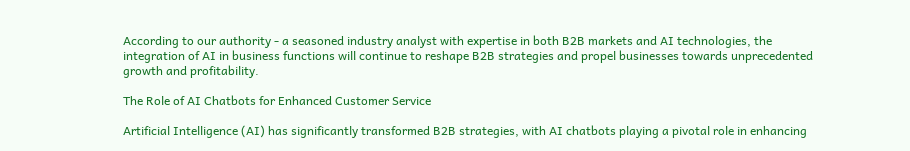According to our authority - a seasoned industry analyst with expertise in both B2B markets and AI technologies, the integration of AI in business functions will continue to reshape B2B strategies and propel businesses towards unprecedented growth and profitability.

The Role of AI Chatbots for Enhanced Customer Service

Artificial Intelligence (AI) has significantly transformed B2B strategies, with AI chatbots playing a pivotal role in enhancing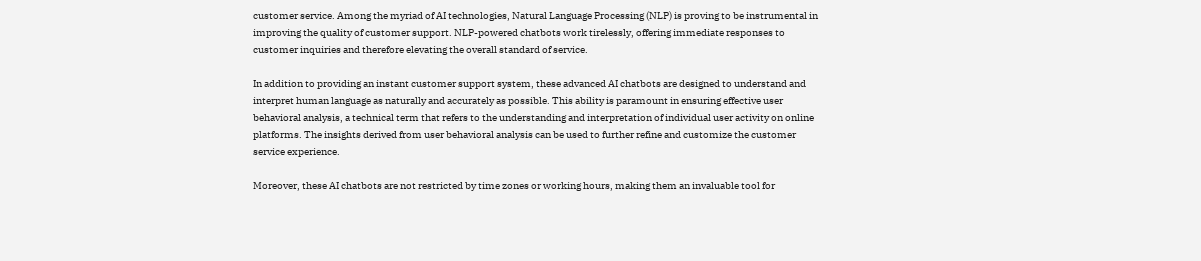customer service. Among the myriad of AI technologies, Natural Language Processing (NLP) is proving to be instrumental in improving the quality of customer support. NLP-powered chatbots work tirelessly, offering immediate responses to customer inquiries and therefore elevating the overall standard of service.

In addition to providing an instant customer support system, these advanced AI chatbots are designed to understand and interpret human language as naturally and accurately as possible. This ability is paramount in ensuring effective user behavioral analysis, a technical term that refers to the understanding and interpretation of individual user activity on online platforms. The insights derived from user behavioral analysis can be used to further refine and customize the customer service experience.

Moreover, these AI chatbots are not restricted by time zones or working hours, making them an invaluable tool for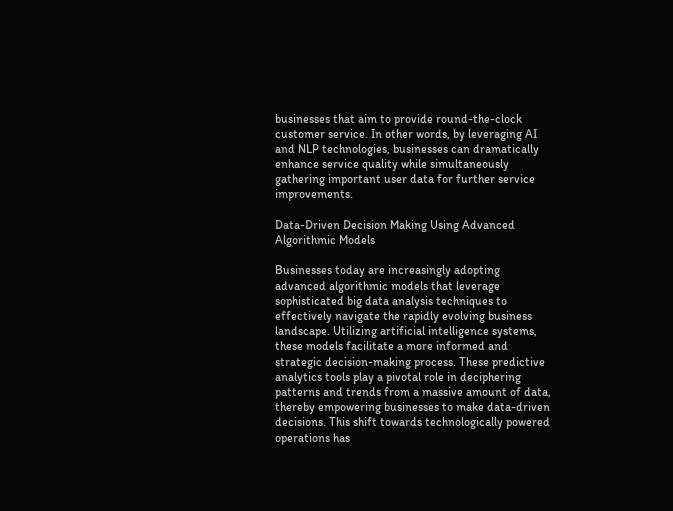businesses that aim to provide round-the-clock customer service. In other words, by leveraging AI and NLP technologies, businesses can dramatically enhance service quality while simultaneously gathering important user data for further service improvements.

Data-Driven Decision Making Using Advanced Algorithmic Models

Businesses today are increasingly adopting advanced algorithmic models that leverage sophisticated big data analysis techniques to effectively navigate the rapidly evolving business landscape. Utilizing artificial intelligence systems, these models facilitate a more informed and strategic decision-making process. These predictive analytics tools play a pivotal role in deciphering patterns and trends from a massive amount of data, thereby empowering businesses to make data-driven decisions. This shift towards technologically powered operations has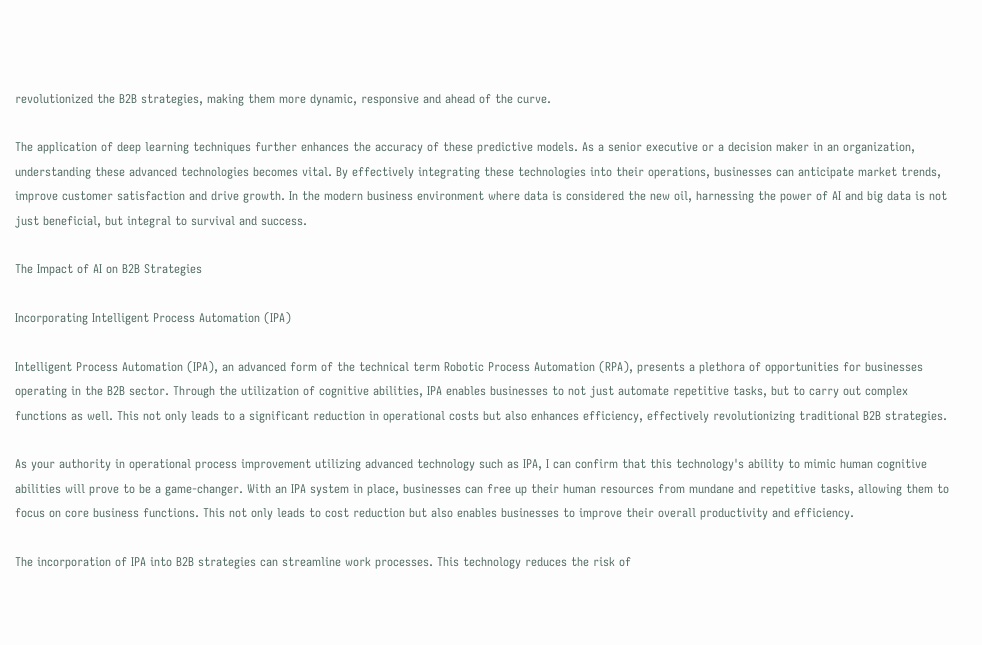revolutionized the B2B strategies, making them more dynamic, responsive and ahead of the curve.

The application of deep learning techniques further enhances the accuracy of these predictive models. As a senior executive or a decision maker in an organization, understanding these advanced technologies becomes vital. By effectively integrating these technologies into their operations, businesses can anticipate market trends, improve customer satisfaction and drive growth. In the modern business environment where data is considered the new oil, harnessing the power of AI and big data is not just beneficial, but integral to survival and success.

The Impact of AI on B2B Strategies

Incorporating Intelligent Process Automation (IPA)

Intelligent Process Automation (IPA), an advanced form of the technical term Robotic Process Automation (RPA), presents a plethora of opportunities for businesses operating in the B2B sector. Through the utilization of cognitive abilities, IPA enables businesses to not just automate repetitive tasks, but to carry out complex functions as well. This not only leads to a significant reduction in operational costs but also enhances efficiency, effectively revolutionizing traditional B2B strategies.

As your authority in operational process improvement utilizing advanced technology such as IPA, I can confirm that this technology's ability to mimic human cognitive abilities will prove to be a game-changer. With an IPA system in place, businesses can free up their human resources from mundane and repetitive tasks, allowing them to focus on core business functions. This not only leads to cost reduction but also enables businesses to improve their overall productivity and efficiency.

The incorporation of IPA into B2B strategies can streamline work processes. This technology reduces the risk of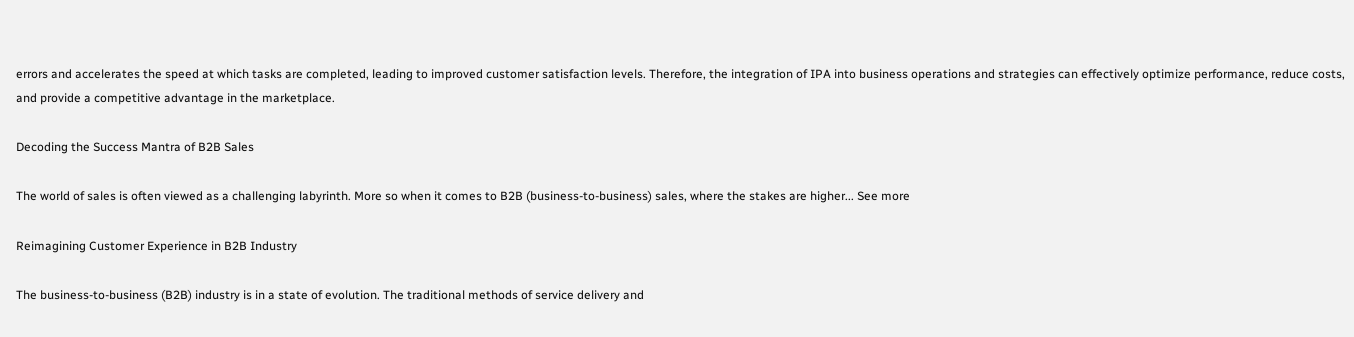errors and accelerates the speed at which tasks are completed, leading to improved customer satisfaction levels. Therefore, the integration of IPA into business operations and strategies can effectively optimize performance, reduce costs, and provide a competitive advantage in the marketplace.

Decoding the Success Mantra of B2B Sales

The world of sales is often viewed as a challenging labyrinth. More so when it comes to B2B (business-to-business) sales, where the stakes are higher... See more

Reimagining Customer Experience in B2B Industry

The business-to-business (B2B) industry is in a state of evolution. The traditional methods of service delivery and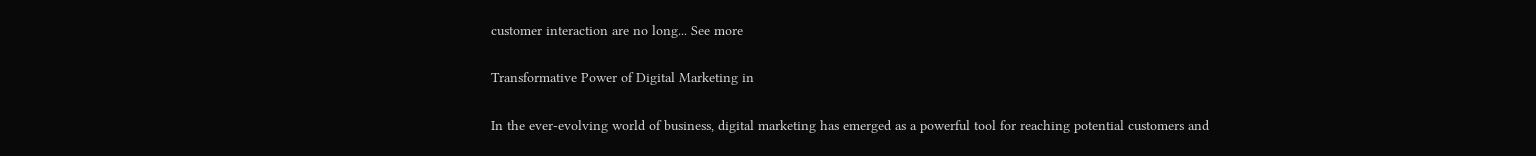customer interaction are no long... See more

Transformative Power of Digital Marketing in

In the ever-evolving world of business, digital marketing has emerged as a powerful tool for reaching potential customers and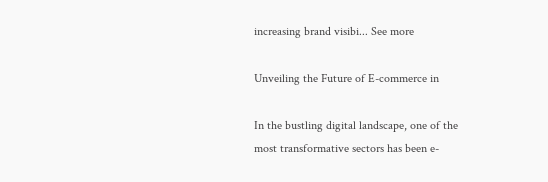increasing brand visibi... See more

Unveiling the Future of E-commerce in

In the bustling digital landscape, one of the most transformative sectors has been e-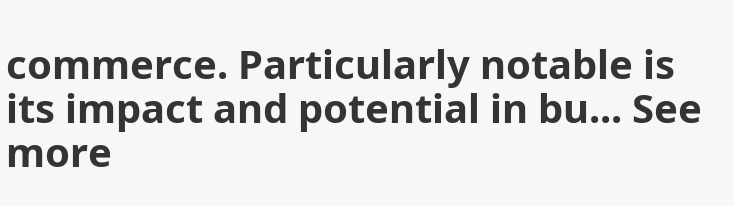commerce. Particularly notable is its impact and potential in bu... See more